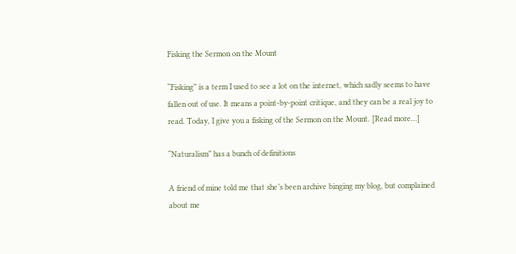Fisking the Sermon on the Mount

“Fisking” is a term I used to see a lot on the internet, which sadly seems to have fallen out of use. It means a point-by-point critique, and they can be a real joy to read. Today, I give you a fisking of the Sermon on the Mount. [Read more…]

“Naturalism” has a bunch of definitions

A friend of mine told me that she’s been archive binging my blog, but complained about me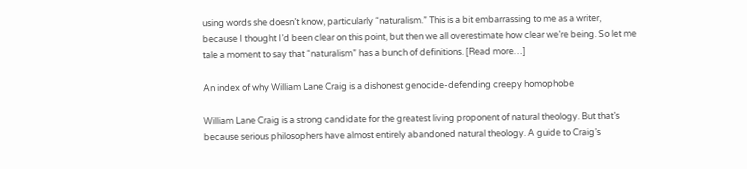using words she doesn’t know, particularly “naturalism.” This is a bit embarrassing to me as a writer, because I thought I’d been clear on this point, but then we all overestimate how clear we’re being. So let me tale a moment to say that “naturalism” has a bunch of definitions. [Read more…]

An index of why William Lane Craig is a dishonest genocide-defending creepy homophobe

William Lane Craig is a strong candidate for the greatest living proponent of natural theology. But that’s because serious philosophers have almost entirely abandoned natural theology. A guide to Craig’s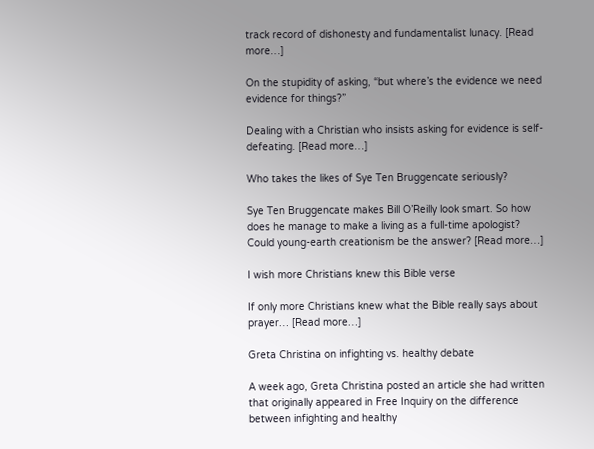track record of dishonesty and fundamentalist lunacy. [Read more…]

On the stupidity of asking, “but where’s the evidence we need evidence for things?”

Dealing with a Christian who insists asking for evidence is self-defeating. [Read more…]

Who takes the likes of Sye Ten Bruggencate seriously?

Sye Ten Bruggencate makes Bill O’Reilly look smart. So how does he manage to make a living as a full-time apologist? Could young-earth creationism be the answer? [Read more…]

I wish more Christians knew this Bible verse

If only more Christians knew what the Bible really says about prayer… [Read more…]

Greta Christina on infighting vs. healthy debate

A week ago, Greta Christina posted an article she had written that originally appeared in Free Inquiry on the difference between infighting and healthy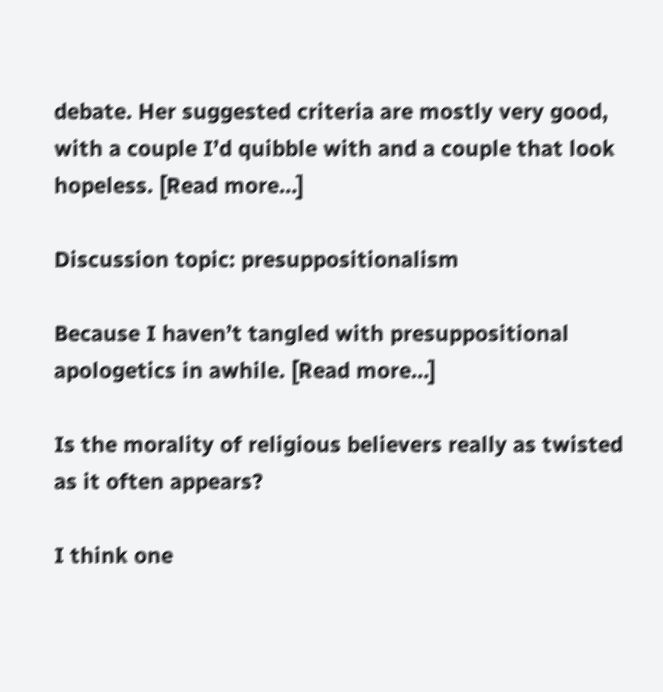debate. Her suggested criteria are mostly very good, with a couple I’d quibble with and a couple that look hopeless. [Read more…]

Discussion topic: presuppositionalism

Because I haven’t tangled with presuppositional apologetics in awhile. [Read more…]

Is the morality of religious believers really as twisted as it often appears?

I think one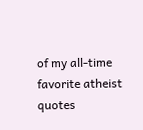of my all-time favorite atheist quotes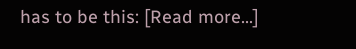has to be this: [Read more…]